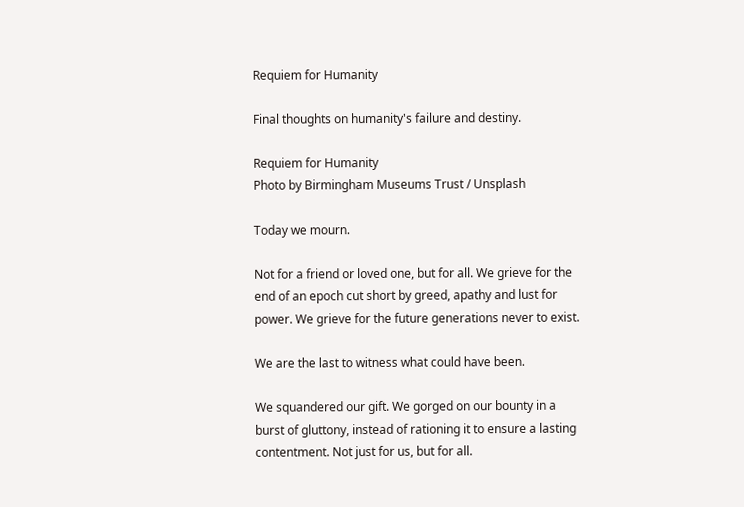Requiem for Humanity

Final thoughts on humanity's failure and destiny.

Requiem for Humanity
Photo by Birmingham Museums Trust / Unsplash

Today we mourn.

Not for a friend or loved one, but for all. We grieve for the end of an epoch cut short by greed, apathy and lust for power. We grieve for the future generations never to exist.

We are the last to witness what could have been.

We squandered our gift. We gorged on our bounty in a burst of gluttony, instead of rationing it to ensure a lasting contentment. Not just for us, but for all.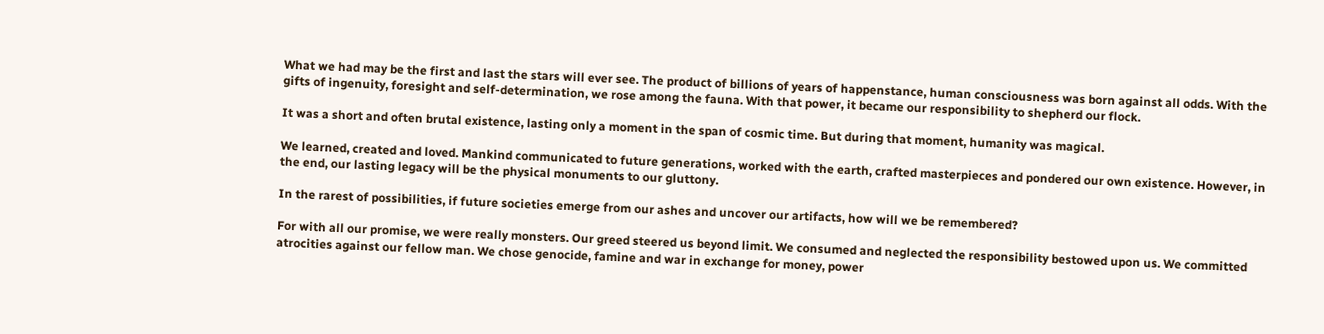What we had may be the first and last the stars will ever see. The product of billions of years of happenstance, human consciousness was born against all odds. With the gifts of ingenuity, foresight and self-determination, we rose among the fauna. With that power, it became our responsibility to shepherd our flock.

It was a short and often brutal existence, lasting only a moment in the span of cosmic time. But during that moment, humanity was magical.

We learned, created and loved. Mankind communicated to future generations, worked with the earth, crafted masterpieces and pondered our own existence. However, in the end, our lasting legacy will be the physical monuments to our gluttony.

In the rarest of possibilities, if future societies emerge from our ashes and uncover our artifacts, how will we be remembered?

For with all our promise, we were really monsters. Our greed steered us beyond limit. We consumed and neglected the responsibility bestowed upon us. We committed atrocities against our fellow man. We chose genocide, famine and war in exchange for money, power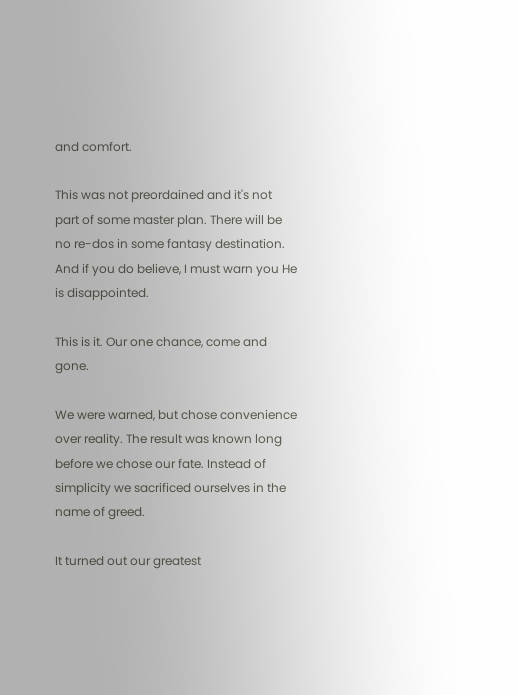and comfort.

This was not preordained and it's not part of some master plan. There will be no re-dos in some fantasy destination. And if you do believe, I must warn you He is disappointed.

This is it. Our one chance, come and gone.

We were warned, but chose convenience over reality. The result was known long before we chose our fate. Instead of simplicity we sacrificed ourselves in the name of greed.

It turned out our greatest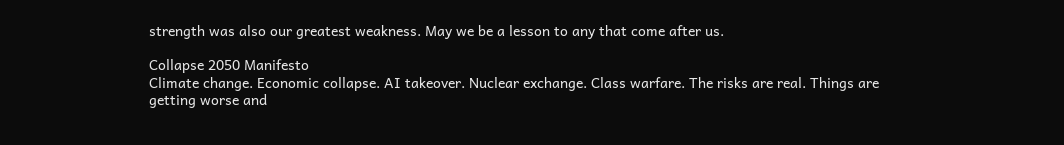strength was also our greatest weakness. May we be a lesson to any that come after us.

Collapse 2050 Manifesto
Climate change. Economic collapse. AI takeover. Nuclear exchange. Class warfare. The risks are real. Things are getting worse and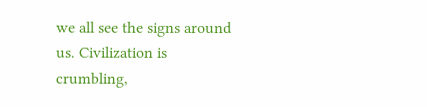we all see the signs around us. Civilization is crumbling,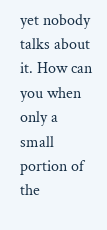yet nobody talks about it. How can you when only a small portion of the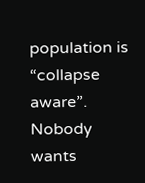population is “collapse aware”. Nobody wants